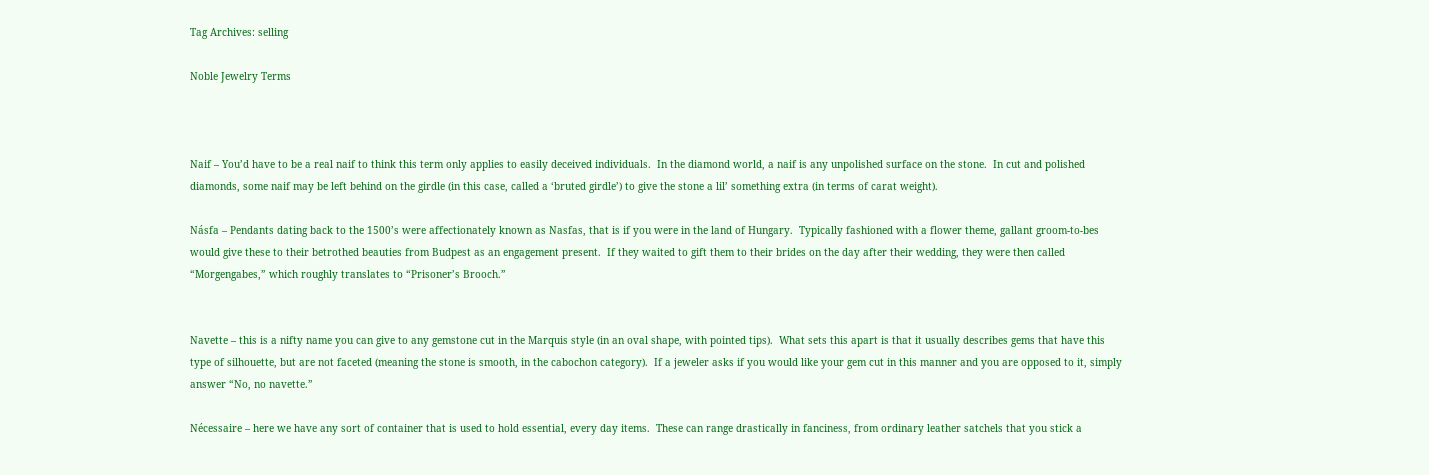Tag Archives: selling

Noble Jewelry Terms



Naif – You’d have to be a real naif to think this term only applies to easily deceived individuals.  In the diamond world, a naif is any unpolished surface on the stone.  In cut and polished diamonds, some naif may be left behind on the girdle (in this case, called a ‘bruted girdle’) to give the stone a lil’ something extra (in terms of carat weight).

Násfa – Pendants dating back to the 1500’s were affectionately known as Nasfas, that is if you were in the land of Hungary.  Typically fashioned with a flower theme, gallant groom-to-bes would give these to their betrothed beauties from Budpest as an engagement present.  If they waited to gift them to their brides on the day after their wedding, they were then called “Morgengabes,” which roughly translates to “Prisoner’s Brooch.”


Navette – this is a nifty name you can give to any gemstone cut in the Marquis style (in an oval shape, with pointed tips).  What sets this apart is that it usually describes gems that have this type of silhouette, but are not faceted (meaning the stone is smooth, in the cabochon category).  If a jeweler asks if you would like your gem cut in this manner and you are opposed to it, simply answer “No, no navette.”

Nécessaire – here we have any sort of container that is used to hold essential, every day items.  These can range drastically in fanciness, from ordinary leather satchels that you stick a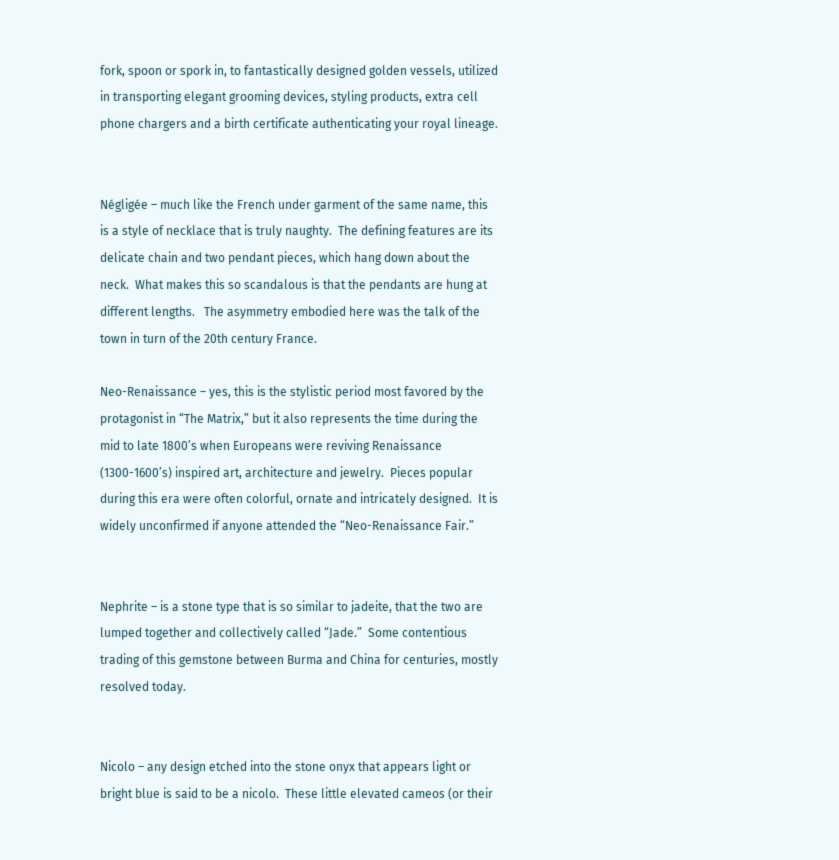fork, spoon or spork in, to fantastically designed golden vessels, utilized in transporting elegant grooming devices, styling products, extra cell phone chargers and a birth certificate authenticating your royal lineage.


Négligée – much like the French under garment of the same name, this is a style of necklace that is truly naughty.  The defining features are its delicate chain and two pendant pieces, which hang down about the neck.  What makes this so scandalous is that the pendants are hung at different lengths.   The asymmetry embodied here was the talk of the town in turn of the 20th century France.

Neo-Renaissance – yes, this is the stylistic period most favored by the protagonist in “The Matrix,” but it also represents the time during the mid to late 1800’s when Europeans were reviving Renaissance (1300-1600’s) inspired art, architecture and jewelry.  Pieces popular during this era were often colorful, ornate and intricately designed.  It is widely unconfirmed if anyone attended the “Neo-Renaissance Fair.”


Nephrite – is a stone type that is so similar to jadeite, that the two are lumped together and collectively called “Jade.”  Some contentious trading of this gemstone between Burma and China for centuries, mostly resolved today.


Nicolo – any design etched into the stone onyx that appears light or bright blue is said to be a nicolo.  These little elevated cameos (or their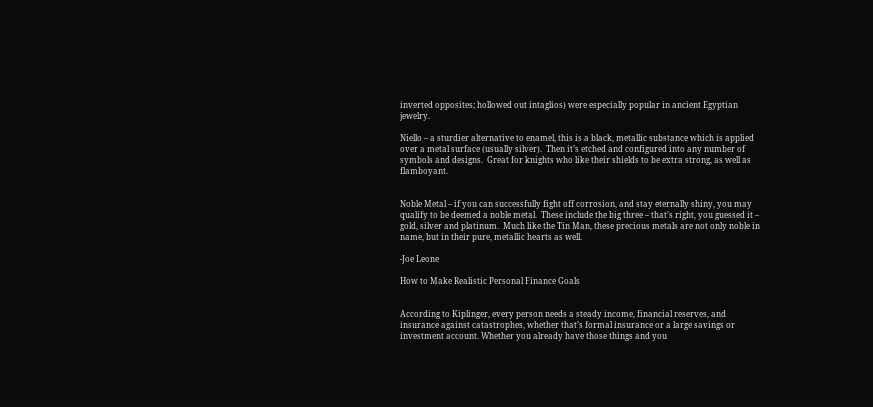inverted opposites; hollowed out intaglios) were especially popular in ancient Egyptian jewelry.

Niello – a sturdier alternative to enamel, this is a black, metallic substance which is applied over a metal surface (usually silver).  Then it’s etched and configured into any number of symbols and designs.  Great for knights who like their shields to be extra strong, as well as flamboyant.


Noble Metal – if you can successfully fight off corrosion, and stay eternally shiny, you may qualify to be deemed a noble metal.  These include the big three – that’s right, you guessed it – gold, silver and platinum.  Much like the Tin Man, these precious metals are not only noble in name, but in their pure, metallic hearts as well.

-Joe Leone

How to Make Realistic Personal Finance Goals


According to Kiplinger, every person needs a steady income, financial reserves, and insurance against catastrophes, whether that’s formal insurance or a large savings or investment account. Whether you already have those things and you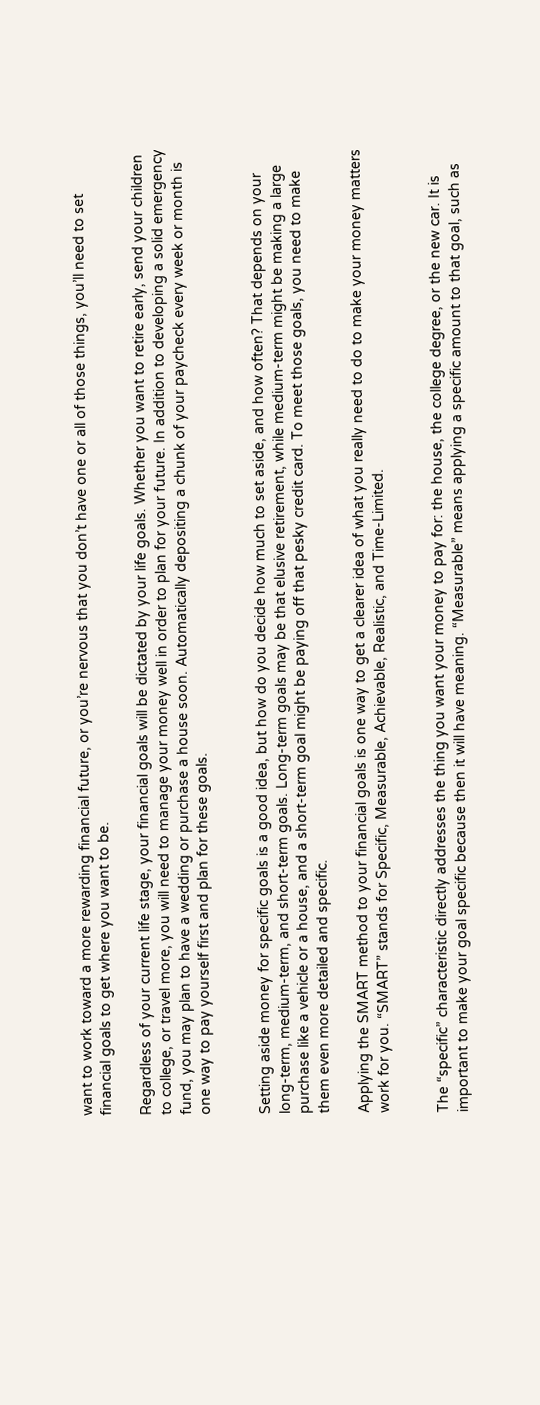want to work toward a more rewarding financial future, or you’re nervous that you don’t have one or all of those things, you’ll need to set financial goals to get where you want to be.

Regardless of your current life stage, your financial goals will be dictated by your life goals. Whether you want to retire early, send your children to college, or travel more, you will need to manage your money well in order to plan for your future. In addition to developing a solid emergency fund, you may plan to have a wedding or purchase a house soon. Automatically depositing a chunk of your paycheck every week or month is one way to pay yourself first and plan for these goals.


Setting aside money for specific goals is a good idea, but how do you decide how much to set aside, and how often? That depends on your long-term, medium-term, and short-term goals. Long-term goals may be that elusive retirement, while medium-term might be making a large purchase like a vehicle or a house, and a short-term goal might be paying off that pesky credit card. To meet those goals, you need to make them even more detailed and specific.

Applying the SMART method to your financial goals is one way to get a clearer idea of what you really need to do to make your money matters work for you. “SMART” stands for Specific, Measurable, Achievable, Realistic, and Time-Limited.


The “specific” characteristic directly addresses the thing you want your money to pay for: the house, the college degree, or the new car. It is important to make your goal specific because then it will have meaning. “Measurable” means applying a specific amount to that goal, such as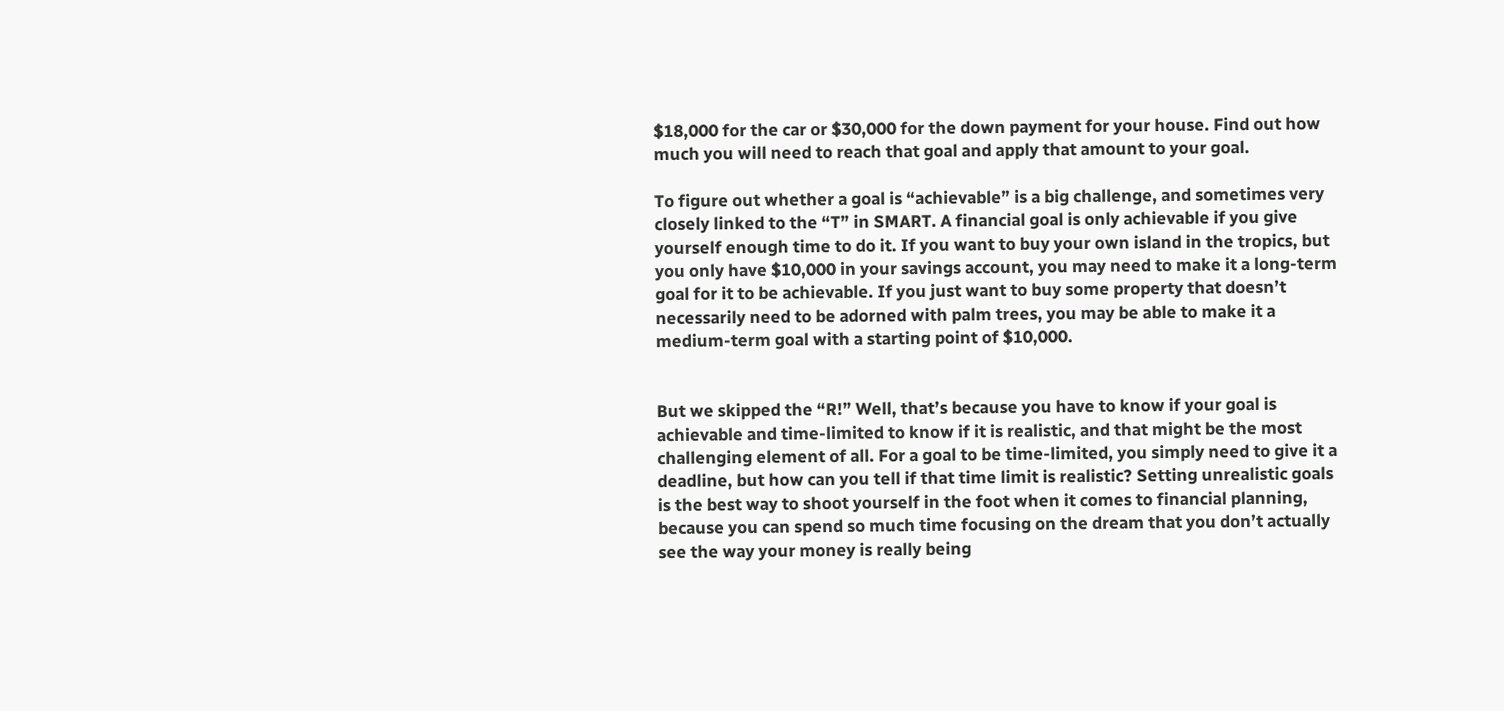$18,000 for the car or $30,000 for the down payment for your house. Find out how much you will need to reach that goal and apply that amount to your goal.

To figure out whether a goal is “achievable” is a big challenge, and sometimes very closely linked to the “T” in SMART. A financial goal is only achievable if you give yourself enough time to do it. If you want to buy your own island in the tropics, but you only have $10,000 in your savings account, you may need to make it a long-term goal for it to be achievable. If you just want to buy some property that doesn’t necessarily need to be adorned with palm trees, you may be able to make it a medium-term goal with a starting point of $10,000.


But we skipped the “R!” Well, that’s because you have to know if your goal is achievable and time-limited to know if it is realistic, and that might be the most challenging element of all. For a goal to be time-limited, you simply need to give it a deadline, but how can you tell if that time limit is realistic? Setting unrealistic goals is the best way to shoot yourself in the foot when it comes to financial planning, because you can spend so much time focusing on the dream that you don’t actually see the way your money is really being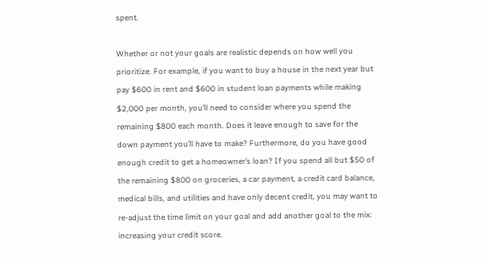spent.

Whether or not your goals are realistic depends on how well you prioritize. For example, if you want to buy a house in the next year but pay $600 in rent and $600 in student loan payments while making $2,000 per month, you’ll need to consider where you spend the remaining $800 each month. Does it leave enough to save for the down payment you’ll have to make? Furthermore, do you have good enough credit to get a homeowner’s loan? If you spend all but $50 of the remaining $800 on groceries, a car payment, a credit card balance, medical bills, and utilities and have only decent credit, you may want to re-adjust the time limit on your goal and add another goal to the mix: increasing your credit score.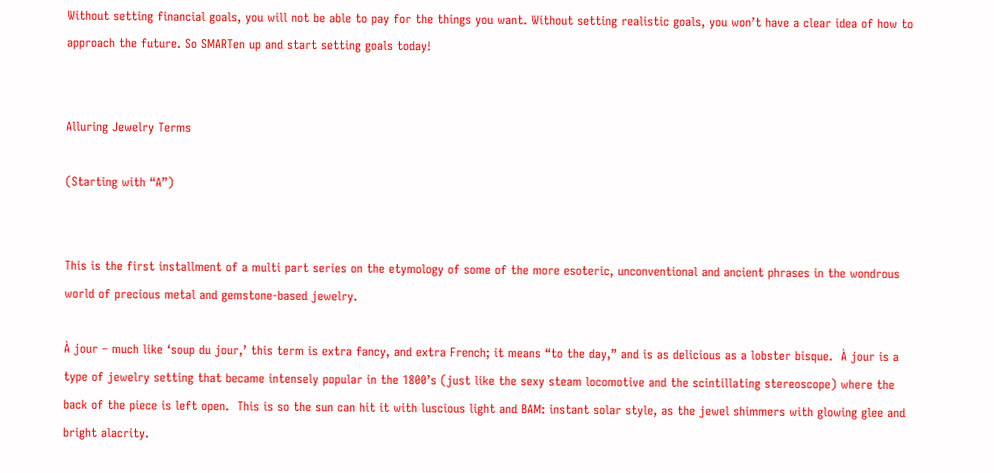Without setting financial goals, you will not be able to pay for the things you want. Without setting realistic goals, you won’t have a clear idea of how to approach the future. So SMARTen up and start setting goals today!


Alluring Jewelry Terms

(Starting with “A”)


This is the first installment of a multi part series on the etymology of some of the more esoteric, unconventional and ancient phrases in the wondrous world of precious metal and gemstone-based jewelry.

À jour – much like ‘soup du jour,’ this term is extra fancy, and extra French; it means “to the day,” and is as delicious as a lobster bisque.  À jour is a type of jewelry setting that became intensely popular in the 1800’s (just like the sexy steam locomotive and the scintillating stereoscope) where the back of the piece is left open.  This is so the sun can hit it with luscious light and BAM: instant solar style, as the jewel shimmers with glowing glee and bright alacrity.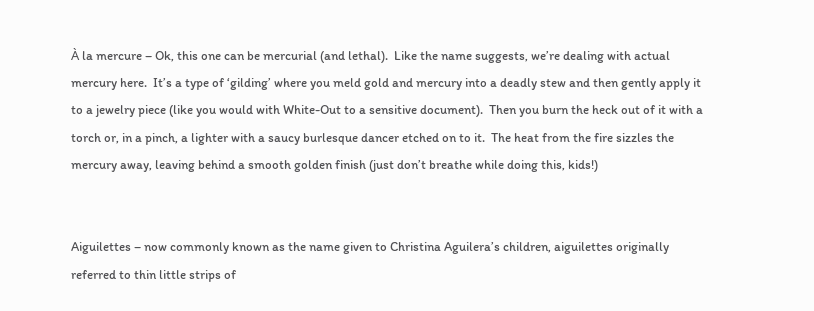À la mercure – Ok, this one can be mercurial (and lethal).  Like the name suggests, we’re dealing with actual mercury here.  It’s a type of ‘gilding’ where you meld gold and mercury into a deadly stew and then gently apply it to a jewelry piece (like you would with White-Out to a sensitive document).  Then you burn the heck out of it with a torch or, in a pinch, a lighter with a saucy burlesque dancer etched on to it.  The heat from the fire sizzles the mercury away, leaving behind a smooth golden finish (just don’t breathe while doing this, kids!)


Aiguilettes – now commonly known as the name given to Christina Aguilera’s children, aiguilettes originally referred to thin little strips of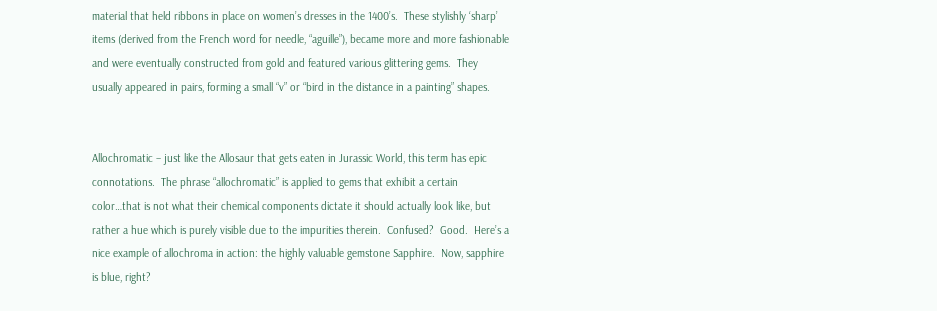material that held ribbons in place on women’s dresses in the 1400’s.  These stylishly ‘sharp’ items (derived from the French word for needle, “aguille”), became more and more fashionable and were eventually constructed from gold and featured various glittering gems.  They usually appeared in pairs, forming a small “v” or “bird in the distance in a painting” shapes.


Allochromatic – just like the Allosaur that gets eaten in Jurassic World, this term has epic connotations.  The phrase “allochromatic” is applied to gems that exhibit a certain color…that is not what their chemical components dictate it should actually look like, but rather a hue which is purely visible due to the impurities therein.  Confused?  Good.  Here’s a nice example of allochroma in action: the highly valuable gemstone Sapphire.  Now, sapphire is blue, right?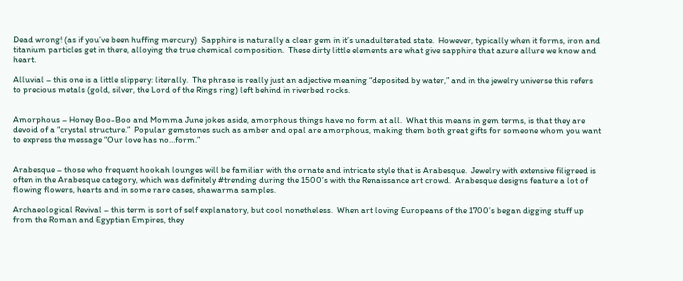Dead wrong! (as if you’ve been huffing mercury)  Sapphire is naturally a clear gem in it’s unadulterated state.  However, typically when it forms, iron and titanium particles get in there, alloying the true chemical composition.  These dirty little elements are what give sapphire that azure allure we know and heart.

Alluvial – this one is a little slippery: literally.  The phrase is really just an adjective meaning “deposited by water,” and in the jewelry universe this refers to precious metals (gold, silver, the Lord of the Rings ring) left behind in riverbed rocks.


Amorphous – Honey Boo-Boo and Momma June jokes aside, amorphous things have no form at all.  What this means in gem terms, is that they are devoid of a “crystal structure.”  Popular gemstones such as amber and opal are amorphous, making them both great gifts for someone whom you want to express the message “Our love has no…form.”


Arabesque – those who frequent hookah lounges will be familiar with the ornate and intricate style that is Arabesque.  Jewelry with extensive filigreed is often in the Arabesque category, which was definitely #trending during the 1500’s with the Renaissance art crowd.  Arabesque designs feature a lot of flowing flowers, hearts and in some rare cases, shawarma samples.

Archaeological Revival – this term is sort of self explanatory, but cool nonetheless.  When art loving Europeans of the 1700’s began digging stuff up from the Roman and Egyptian Empires, they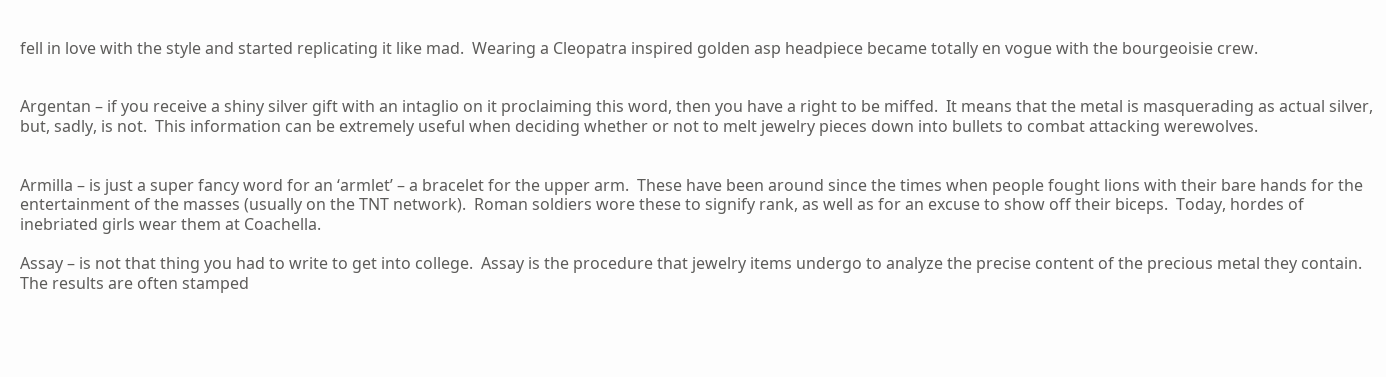fell in love with the style and started replicating it like mad.  Wearing a Cleopatra inspired golden asp headpiece became totally en vogue with the bourgeoisie crew.


Argentan – if you receive a shiny silver gift with an intaglio on it proclaiming this word, then you have a right to be miffed.  It means that the metal is masquerading as actual silver, but, sadly, is not.  This information can be extremely useful when deciding whether or not to melt jewelry pieces down into bullets to combat attacking werewolves.


Armilla – is just a super fancy word for an ‘armlet’ – a bracelet for the upper arm.  These have been around since the times when people fought lions with their bare hands for the entertainment of the masses (usually on the TNT network).  Roman soldiers wore these to signify rank, as well as for an excuse to show off their biceps.  Today, hordes of  inebriated girls wear them at Coachella.

Assay – is not that thing you had to write to get into college.  Assay is the procedure that jewelry items undergo to analyze the precise content of the precious metal they contain.  The results are often stamped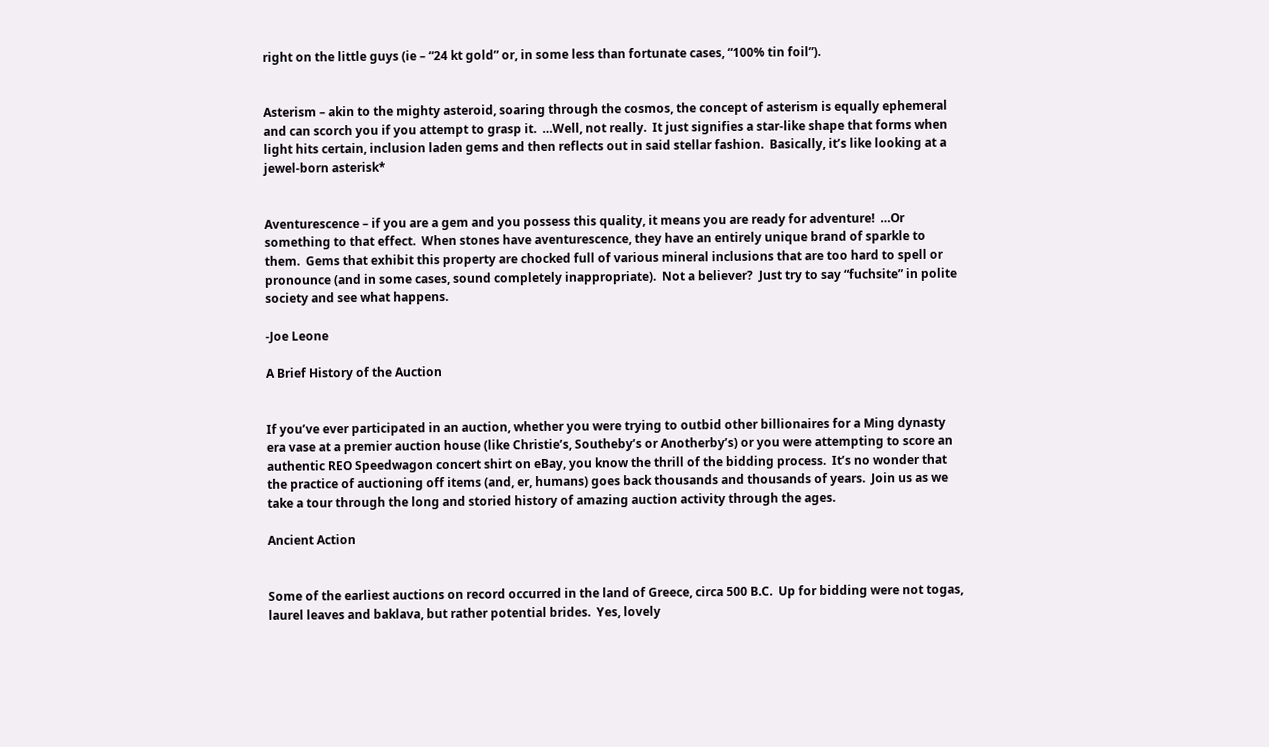right on the little guys (ie – “24 kt gold” or, in some less than fortunate cases, “100% tin foil”).


Asterism – akin to the mighty asteroid, soaring through the cosmos, the concept of asterism is equally ephemeral and can scorch you if you attempt to grasp it.  …Well, not really.  It just signifies a star-like shape that forms when light hits certain, inclusion laden gems and then reflects out in said stellar fashion.  Basically, it’s like looking at a jewel-born asterisk*


Aventurescence – if you are a gem and you possess this quality, it means you are ready for adventure!  …Or something to that effect.  When stones have aventurescence, they have an entirely unique brand of sparkle to them.  Gems that exhibit this property are chocked full of various mineral inclusions that are too hard to spell or pronounce (and in some cases, sound completely inappropriate).  Not a believer?  Just try to say “fuchsite” in polite society and see what happens.

-Joe Leone

A Brief History of the Auction


If you’ve ever participated in an auction, whether you were trying to outbid other billionaires for a Ming dynasty era vase at a premier auction house (like Christie’s, Southeby’s or Anotherby’s) or you were attempting to score an authentic REO Speedwagon concert shirt on eBay, you know the thrill of the bidding process.  It’s no wonder that the practice of auctioning off items (and, er, humans) goes back thousands and thousands of years.  Join us as we take a tour through the long and storied history of amazing auction activity through the ages.

Ancient Action


Some of the earliest auctions on record occurred in the land of Greece, circa 500 B.C.  Up for bidding were not togas, laurel leaves and baklava, but rather potential brides.  Yes, lovely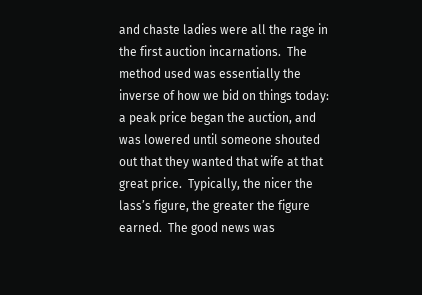and chaste ladies were all the rage in the first auction incarnations.  The method used was essentially the inverse of how we bid on things today: a peak price began the auction, and was lowered until someone shouted out that they wanted that wife at that great price.  Typically, the nicer the lass’s figure, the greater the figure earned.  The good news was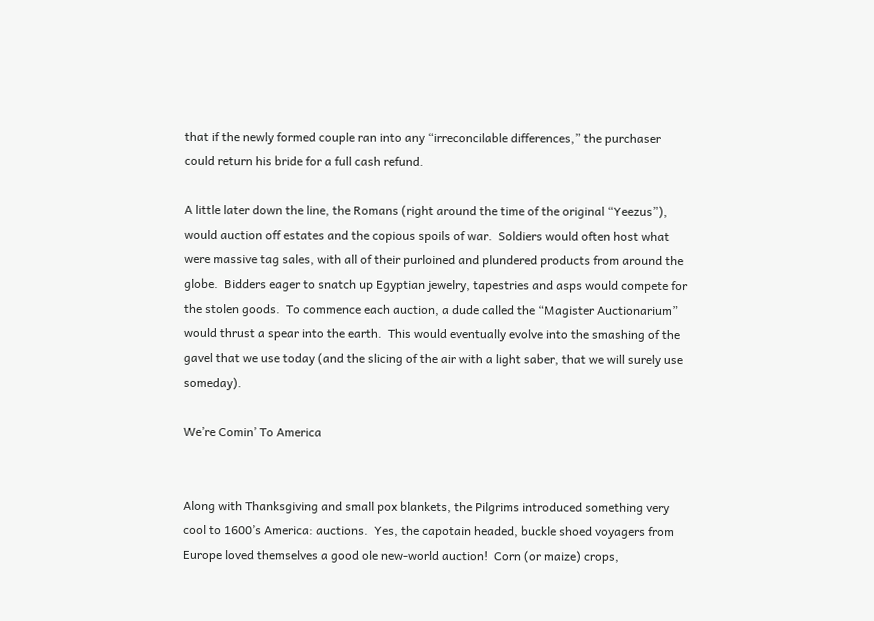that if the newly formed couple ran into any “irreconcilable differences,” the purchaser could return his bride for a full cash refund.

A little later down the line, the Romans (right around the time of the original “Yeezus”),  would auction off estates and the copious spoils of war.  Soldiers would often host what were massive tag sales, with all of their purloined and plundered products from around the globe.  Bidders eager to snatch up Egyptian jewelry, tapestries and asps would compete for the stolen goods.  To commence each auction, a dude called the “Magister Auctionarium” would thrust a spear into the earth.  This would eventually evolve into the smashing of the gavel that we use today (and the slicing of the air with a light saber, that we will surely use someday).

We’re Comin’ To America


Along with Thanksgiving and small pox blankets, the Pilgrims introduced something very cool to 1600’s America: auctions.  Yes, the capotain headed, buckle shoed voyagers from Europe loved themselves a good ole new-world auction!  Corn (or maize) crops,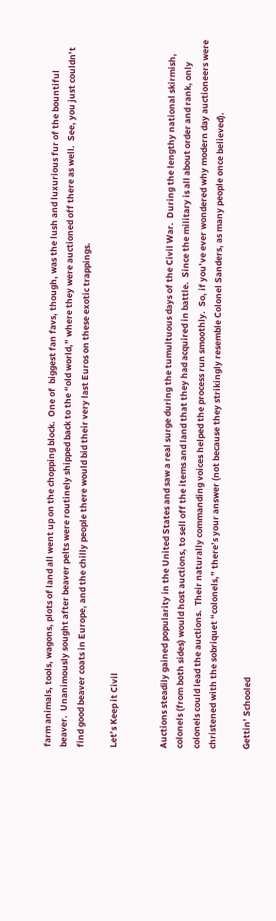farm animals, tools, wagons, plots of land all went up on the chopping block.  One of  biggest fan favs, though, was the lush and luxurious fur of the bountiful beaver.  Unanimously sought after beaver pelts were routinely shipped back to the “old world,” where they were auctioned off there as well.  See, you just couldn’t find good beaver coats in Europe, and the chilly people there would bid their very last Euros on these exotic trappings.

Let’s Keep it Civil


Auctions steadily gained popularity in the United States and saw a real surge during the tumultuous days of the Civil War.  During the lengthy national skirmish, colonels (from both sides) would host auctions, to sell off the items and land that they had acquired in battle.  Since the military is all about order and rank, only colonels could lead the auctions.  Their naturally commanding voices helped the process run smoothly.  So, if you’ve ever wondered why modern day auctioneers were christened with the sobriquet “colonels,” there’s your answer (not because they strikingly resemble Colonel Sanders, as many people once believed).

Gettin’ Schooled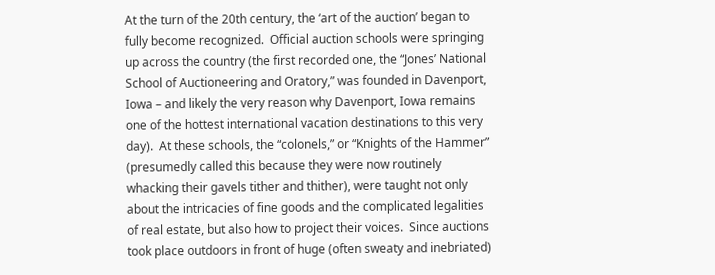At the turn of the 20th century, the ‘art of the auction’ began to fully become recognized.  Official auction schools were springing up across the country (the first recorded one, the “Jones’ National School of Auctioneering and Oratory,” was founded in Davenport, Iowa – and likely the very reason why Davenport, Iowa remains one of the hottest international vacation destinations to this very day).  At these schools, the “colonels,” or “Knights of the Hammer” (presumedly called this because they were now routinely whacking their gavels tither and thither), were taught not only about the intricacies of fine goods and the complicated legalities of real estate, but also how to project their voices.  Since auctions took place outdoors in front of huge (often sweaty and inebriated)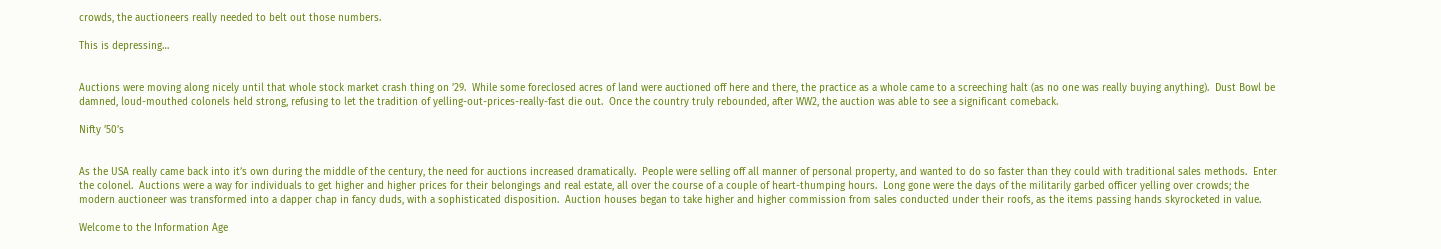crowds, the auctioneers really needed to belt out those numbers.

This is depressing…


Auctions were moving along nicely until that whole stock market crash thing on ’29.  While some foreclosed acres of land were auctioned off here and there, the practice as a whole came to a screeching halt (as no one was really buying anything).  Dust Bowl be damned, loud-mouthed colonels held strong, refusing to let the tradition of yelling-out-prices-really-fast die out.  Once the country truly rebounded, after WW2, the auction was able to see a significant comeback.

Nifty ’50’s


As the USA really came back into it’s own during the middle of the century, the need for auctions increased dramatically.  People were selling off all manner of personal property, and wanted to do so faster than they could with traditional sales methods.  Enter the colonel.  Auctions were a way for individuals to get higher and higher prices for their belongings and real estate, all over the course of a couple of heart-thumping hours.  Long gone were the days of the militarily garbed officer yelling over crowds; the modern auctioneer was transformed into a dapper chap in fancy duds, with a sophisticated disposition.  Auction houses began to take higher and higher commission from sales conducted under their roofs, as the items passing hands skyrocketed in value.

Welcome to the Information Age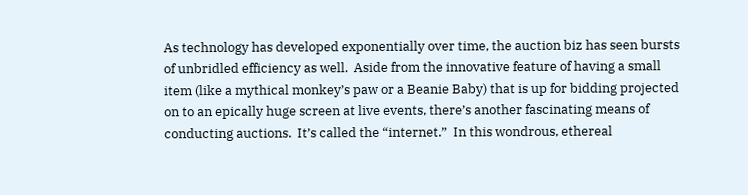As technology has developed exponentially over time, the auction biz has seen bursts of unbridled efficiency as well.  Aside from the innovative feature of having a small item (like a mythical monkey’s paw or a Beanie Baby) that is up for bidding projected on to an epically huge screen at live events, there’s another fascinating means of conducting auctions.  It’s called the “internet.”  In this wondrous, ethereal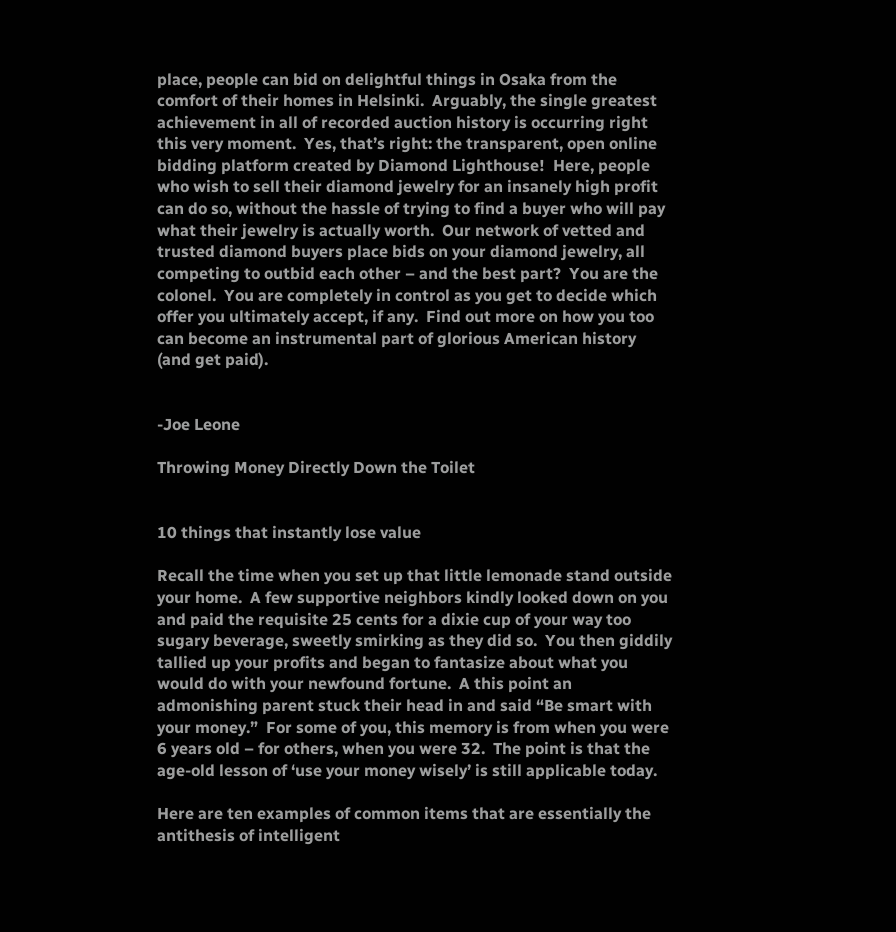place, people can bid on delightful things in Osaka from the comfort of their homes in Helsinki.  Arguably, the single greatest achievement in all of recorded auction history is occurring right this very moment.  Yes, that’s right: the transparent, open online bidding platform created by Diamond Lighthouse!  Here, people who wish to sell their diamond jewelry for an insanely high profit can do so, without the hassle of trying to find a buyer who will pay what their jewelry is actually worth.  Our network of vetted and trusted diamond buyers place bids on your diamond jewelry, all competing to outbid each other – and the best part?  You are the colonel.  You are completely in control as you get to decide which offer you ultimately accept, if any.  Find out more on how you too can become an instrumental part of glorious American history (and get paid).


-Joe Leone

Throwing Money Directly Down the Toilet


10 things that instantly lose value

Recall the time when you set up that little lemonade stand outside your home.  A few supportive neighbors kindly looked down on you and paid the requisite 25 cents for a dixie cup of your way too sugary beverage, sweetly smirking as they did so.  You then giddily tallied up your profits and began to fantasize about what you would do with your newfound fortune.  A this point an admonishing parent stuck their head in and said “Be smart with your money.”  For some of you, this memory is from when you were 6 years old – for others, when you were 32.  The point is that the age-old lesson of ‘use your money wisely’ is still applicable today.

Here are ten examples of common items that are essentially the antithesis of intelligent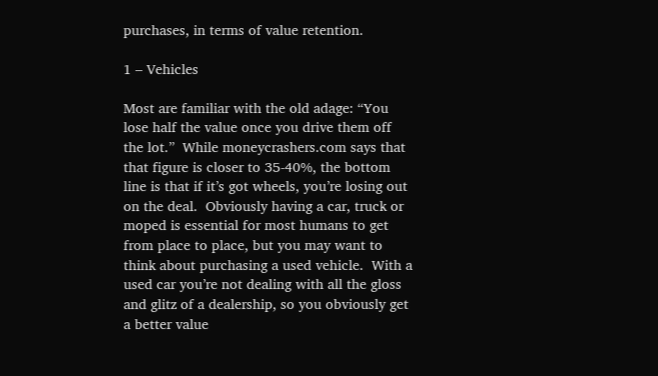purchases, in terms of value retention.

1 – Vehicles

Most are familiar with the old adage: “You lose half the value once you drive them off the lot.”  While moneycrashers.com says that that figure is closer to 35-40%, the bottom line is that if it’s got wheels, you’re losing out on the deal.  Obviously having a car, truck or moped is essential for most humans to get from place to place, but you may want to think about purchasing a used vehicle.  With a used car you’re not dealing with all the gloss and glitz of a dealership, so you obviously get a better value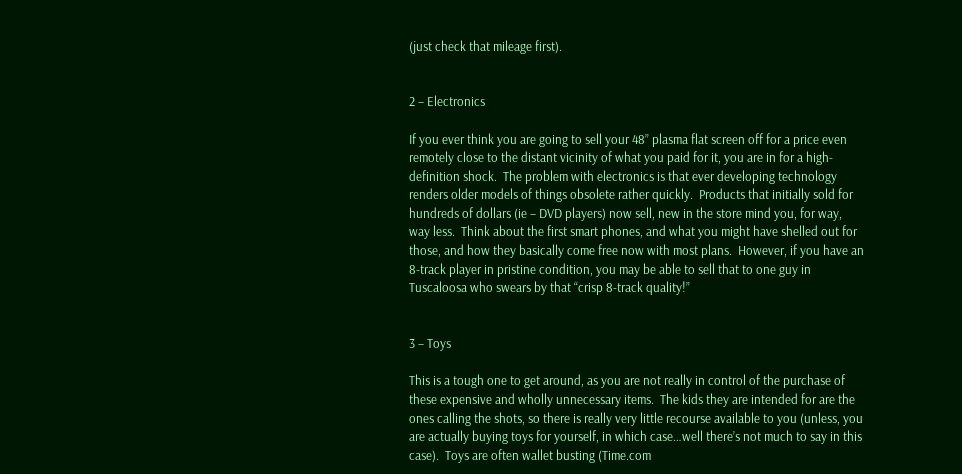(just check that mileage first).


2 – Electronics

If you ever think you are going to sell your 48” plasma flat screen off for a price even remotely close to the distant vicinity of what you paid for it, you are in for a high-definition shock.  The problem with electronics is that ever developing technology renders older models of things obsolete rather quickly.  Products that initially sold for hundreds of dollars (ie – DVD players) now sell, new in the store mind you, for way, way less.  Think about the first smart phones, and what you might have shelled out for those, and how they basically come free now with most plans.  However, if you have an 8-track player in pristine condition, you may be able to sell that to one guy in Tuscaloosa who swears by that “crisp 8-track quality!”


3 – Toys

This is a tough one to get around, as you are not really in control of the purchase of these expensive and wholly unnecessary items.  The kids they are intended for are the ones calling the shots, so there is really very little recourse available to you (unless, you are actually buying toys for yourself, in which case…well there’s not much to say in this case).  Toys are often wallet busting (Time.com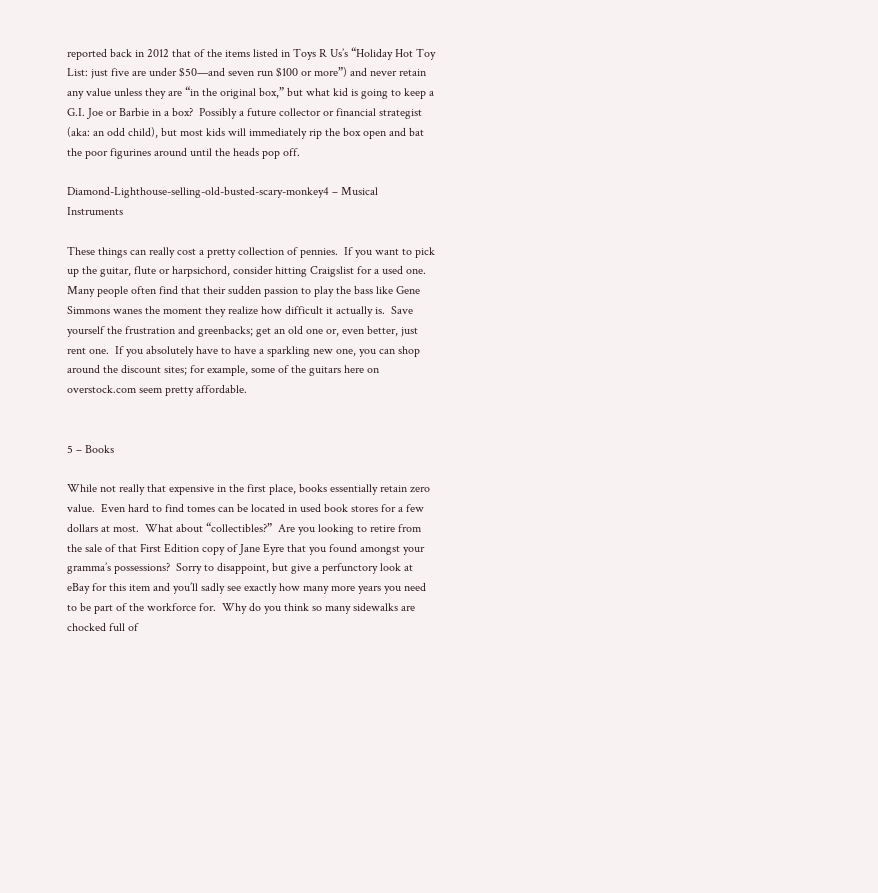reported back in 2012 that of the items listed in Toys R Us’s “Holiday Hot Toy List: just five are under $50—and seven run $100 or more”) and never retain any value unless they are “in the original box,” but what kid is going to keep a G.I. Joe or Barbie in a box?  Possibly a future collector or financial strategist (aka: an odd child), but most kids will immediately rip the box open and bat the poor figurines around until the heads pop off.

Diamond-Lighthouse-selling-old-busted-scary-monkey4 – Musical Instruments

These things can really cost a pretty collection of pennies.  If you want to pick up the guitar, flute or harpsichord, consider hitting Craigslist for a used one.  Many people often find that their sudden passion to play the bass like Gene Simmons wanes the moment they realize how difficult it actually is.  Save yourself the frustration and greenbacks; get an old one or, even better, just rent one.  If you absolutely have to have a sparkling new one, you can shop around the discount sites; for example, some of the guitars here on overstock.com seem pretty affordable.


5 – Books

While not really that expensive in the first place, books essentially retain zero value.  Even hard to find tomes can be located in used book stores for a few dollars at most.  What about “collectibles?”  Are you looking to retire from the sale of that First Edition copy of Jane Eyre that you found amongst your gramma’s possessions?  Sorry to disappoint, but give a perfunctory look at eBay for this item and you’ll sadly see exactly how many more years you need to be part of the workforce for.  Why do you think so many sidewalks are chocked full of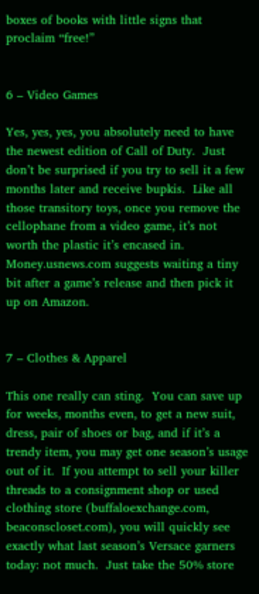boxes of books with little signs that proclaim “free!”


6 – Video Games

Yes, yes, yes, you absolutely need to have the newest edition of Call of Duty.  Just don’t be surprised if you try to sell it a few months later and receive bupkis.  Like all those transitory toys, once you remove the cellophane from a video game, it’s not worth the plastic it’s encased in.  Money.usnews.com suggests waiting a tiny bit after a game’s release and then pick it up on Amazon.


7 – Clothes & Apparel

This one really can sting.  You can save up for weeks, months even, to get a new suit, dress, pair of shoes or bag, and if it’s a trendy item, you may get one season’s usage out of it.  If you attempt to sell your killer threads to a consignment shop or used clothing store (buffaloexchange.com, beaconscloset.com), you will quickly see exactly what last season’s Versace garners today: not much.  Just take the 50% store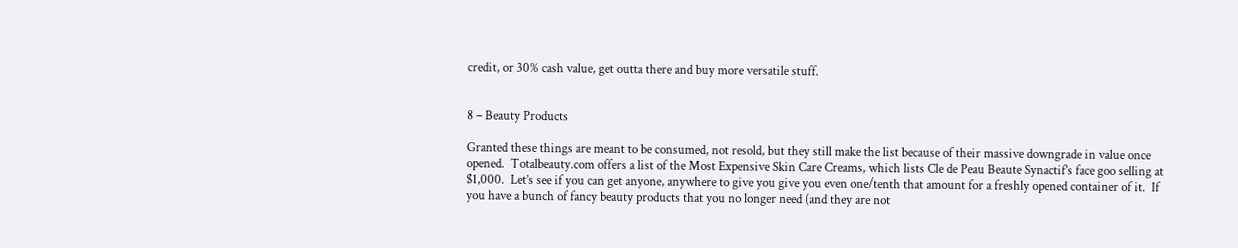credit, or 30% cash value, get outta there and buy more versatile stuff.


8 – Beauty Products

Granted these things are meant to be consumed, not resold, but they still make the list because of their massive downgrade in value once opened.  Totalbeauty.com offers a list of the Most Expensive Skin Care Creams, which lists Cle de Peau Beaute Synactif’s face goo selling at $1,000.  Let’s see if you can get anyone, anywhere to give you give you even one/tenth that amount for a freshly opened container of it.  If you have a bunch of fancy beauty products that you no longer need (and they are not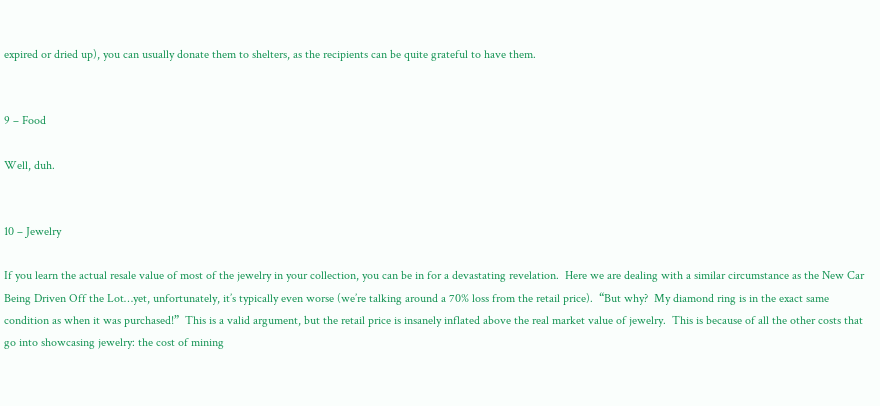expired or dried up), you can usually donate them to shelters, as the recipients can be quite grateful to have them.


9 – Food

Well, duh.


10 – Jewelry

If you learn the actual resale value of most of the jewelry in your collection, you can be in for a devastating revelation.  Here we are dealing with a similar circumstance as the New Car Being Driven Off the Lot…yet, unfortunately, it’s typically even worse (we’re talking around a 70% loss from the retail price).  “But why?  My diamond ring is in the exact same condition as when it was purchased!”  This is a valid argument, but the retail price is insanely inflated above the real market value of jewelry.  This is because of all the other costs that go into showcasing jewelry: the cost of mining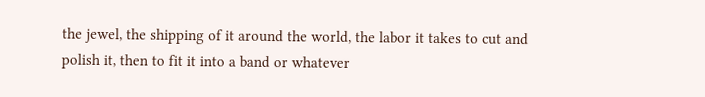the jewel, the shipping of it around the world, the labor it takes to cut and polish it, then to fit it into a band or whatever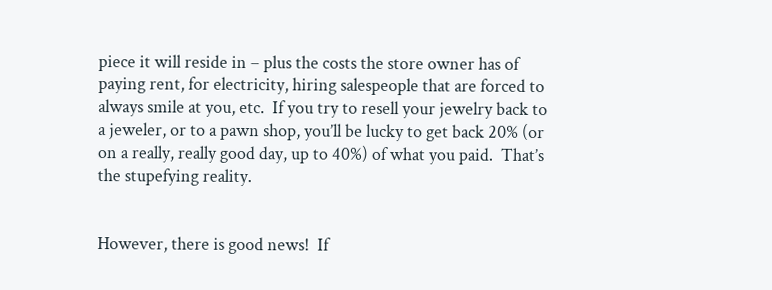piece it will reside in – plus the costs the store owner has of paying rent, for electricity, hiring salespeople that are forced to always smile at you, etc.  If you try to resell your jewelry back to a jeweler, or to a pawn shop, you’ll be lucky to get back 20% (or on a really, really good day, up to 40%) of what you paid.  That’s the stupefying reality.


However, there is good news!  If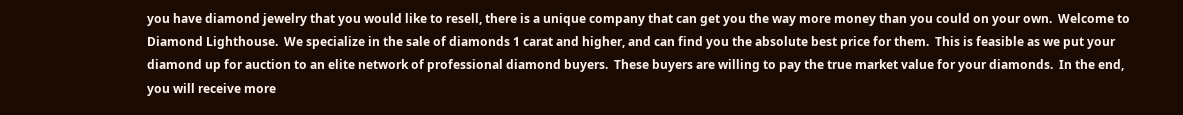you have diamond jewelry that you would like to resell, there is a unique company that can get you the way more money than you could on your own.  Welcome to Diamond Lighthouse.  We specialize in the sale of diamonds 1 carat and higher, and can find you the absolute best price for them.  This is feasible as we put your diamond up for auction to an elite network of professional diamond buyers.  These buyers are willing to pay the true market value for your diamonds.  In the end, you will receive more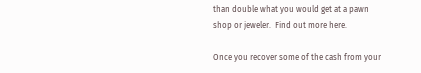than double what you would get at a pawn shop or jeweler.  Find out more here.

Once you recover some of the cash from your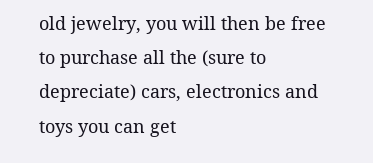old jewelry, you will then be free to purchase all the (sure to depreciate) cars, electronics and toys you can get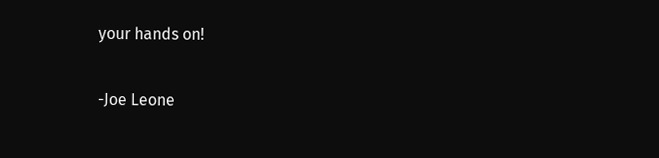your hands on!


-Joe Leone